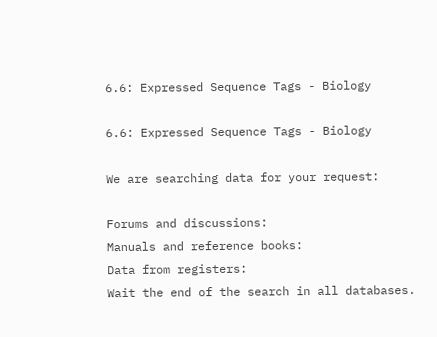6.6: Expressed Sequence Tags - Biology

6.6: Expressed Sequence Tags - Biology

We are searching data for your request:

Forums and discussions:
Manuals and reference books:
Data from registers:
Wait the end of the search in all databases.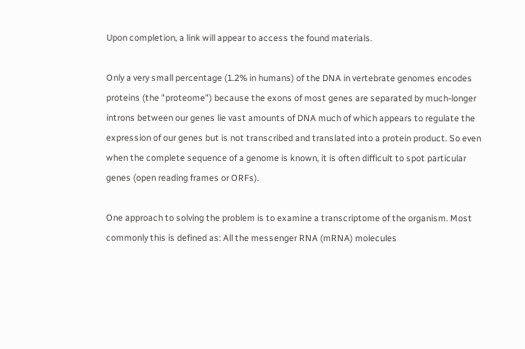Upon completion, a link will appear to access the found materials.

Only a very small percentage (1.2% in humans) of the DNA in vertebrate genomes encodes proteins (the "proteome") because the exons of most genes are separated by much-longer introns between our genes lie vast amounts of DNA much of which appears to regulate the expression of our genes but is not transcribed and translated into a protein product. So even when the complete sequence of a genome is known, it is often difficult to spot particular genes (open reading frames or ORFs).

One approach to solving the problem is to examine a transcriptome of the organism. Most commonly this is defined as: All the messenger RNA (mRNA) molecules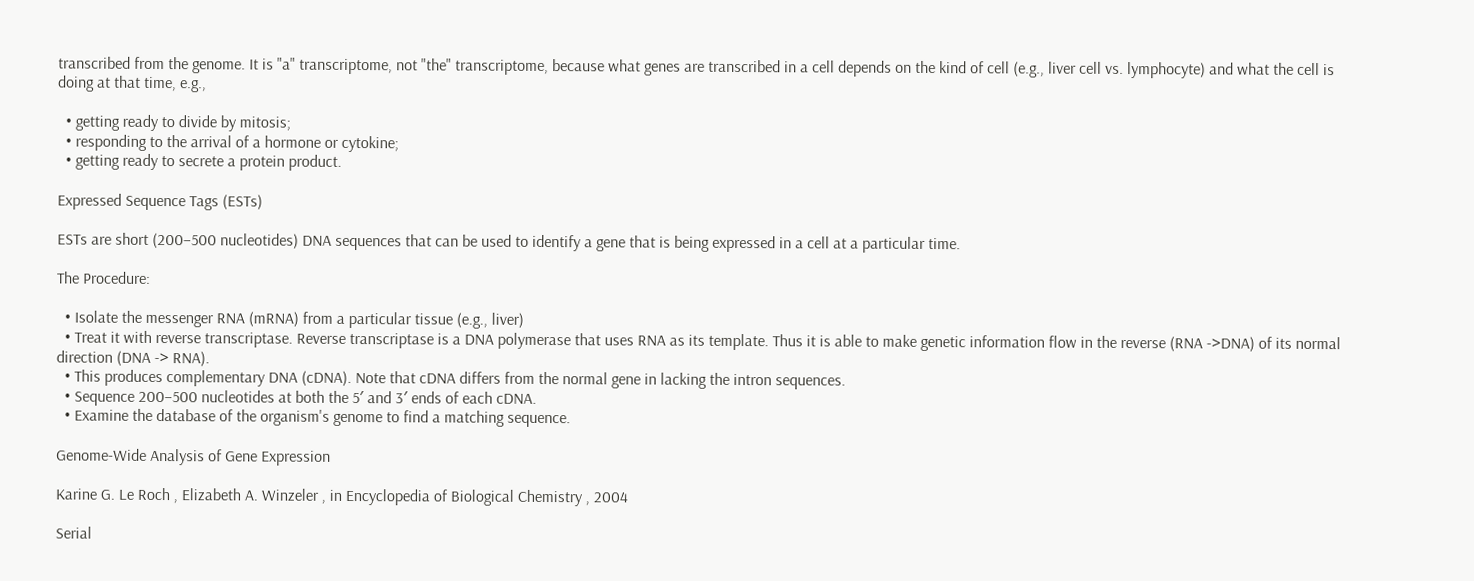transcribed from the genome. It is "a" transcriptome, not "the" transcriptome, because what genes are transcribed in a cell depends on the kind of cell (e.g., liver cell vs. lymphocyte) and what the cell is doing at that time, e.g.,

  • getting ready to divide by mitosis;
  • responding to the arrival of a hormone or cytokine;
  • getting ready to secrete a protein product.

Expressed Sequence Tags (ESTs)

ESTs are short (200–500 nucleotides) DNA sequences that can be used to identify a gene that is being expressed in a cell at a particular time.

The Procedure:

  • Isolate the messenger RNA (mRNA) from a particular tissue (e.g., liver)
  • Treat it with reverse transcriptase. Reverse transcriptase is a DNA polymerase that uses RNA as its template. Thus it is able to make genetic information flow in the reverse (RNA ->DNA) of its normal direction (DNA -> RNA).
  • This produces complementary DNA (cDNA). Note that cDNA differs from the normal gene in lacking the intron sequences.
  • Sequence 200–500 nucleotides at both the 5′ and 3′ ends of each cDNA.
  • Examine the database of the organism's genome to find a matching sequence.

Genome-Wide Analysis of Gene Expression

Karine G. Le Roch , Elizabeth A. Winzeler , in Encyclopedia of Biological Chemistry , 2004

Serial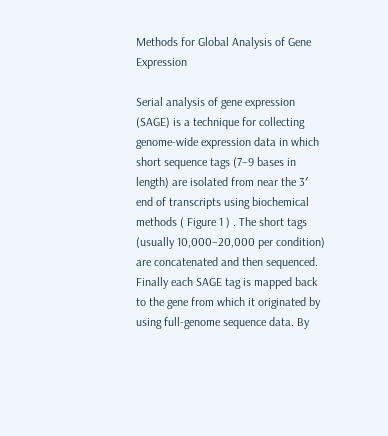Methods for Global Analysis of Gene Expression

Serial analysis of gene expression (SAGE) is a technique for collecting genome-wide expression data in which short sequence tags (7–9 bases in length) are isolated from near the 3′ end of transcripts using biochemical methods ( Figure 1 ) . The short tags (usually 10,000–20,000 per condition) are concatenated and then sequenced. Finally each SAGE tag is mapped back to the gene from which it originated by using full-genome sequence data. By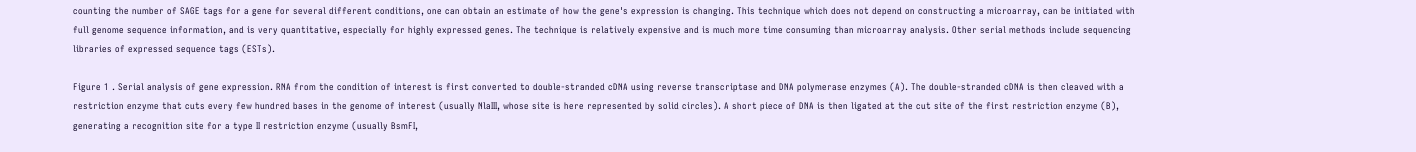counting the number of SAGE tags for a gene for several different conditions, one can obtain an estimate of how the gene's expression is changing. This technique which does not depend on constructing a microarray, can be initiated with full genome sequence information, and is very quantitative, especially for highly expressed genes. The technique is relatively expensive and is much more time consuming than microarray analysis. Other serial methods include sequencing libraries of expressed sequence tags (ESTs).

Figure 1 . Serial analysis of gene expression. RNA from the condition of interest is first converted to double-stranded cDNA using reverse transcriptase and DNA polymerase enzymes (A). The double-stranded cDNA is then cleaved with a restriction enzyme that cuts every few hundred bases in the genome of interest (usually NlaIII, whose site is here represented by solid circles). A short piece of DNA is then ligated at the cut site of the first restriction enzyme (B), generating a recognition site for a type II restriction enzyme (usually BsmFI,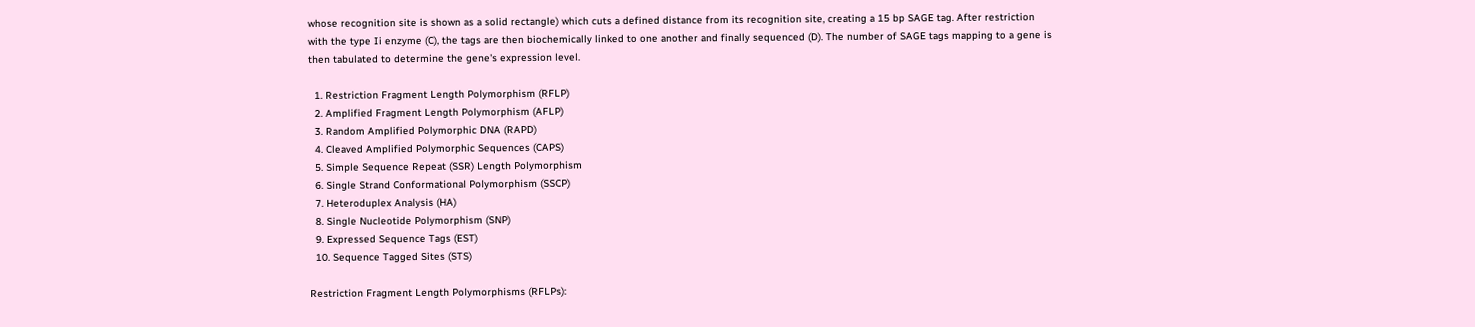whose recognition site is shown as a solid rectangle) which cuts a defined distance from its recognition site, creating a 15 bp SAGE tag. After restriction with the type Ii enzyme (C), the tags are then biochemically linked to one another and finally sequenced (D). The number of SAGE tags mapping to a gene is then tabulated to determine the gene's expression level.

  1. Restriction Fragment Length Polymorphism (RFLP)
  2. Amplified Fragment Length Polymorphism (AFLP)
  3. Random Amplified Polymorphic DNA (RAPD)
  4. Cleaved Amplified Polymorphic Sequences (CAPS)
  5. Simple Sequence Repeat (SSR) Length Polymorphism
  6. Single Strand Conformational Polymorphism (SSCP)
  7. Heteroduplex Analysis (HA)
  8. Single Nucleotide Polymorphism (SNP)
  9. Expressed Sequence Tags (EST)
  10. Sequence Tagged Sites (STS)

Restriction Fragment Length Polymorphisms (RFLPs):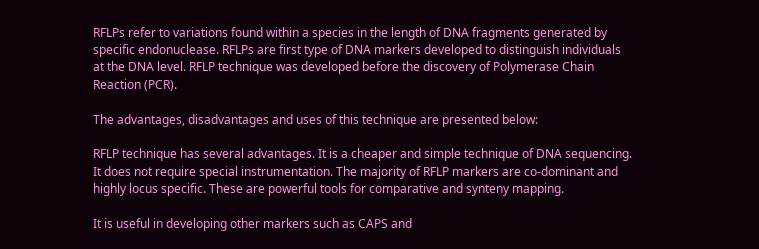RFLPs refer to variations found within a species in the length of DNA fragments generated by specific endonuclease. RFLPs are first type of DNA markers developed to distinguish individuals at the DNA level. RFLP technique was developed before the discovery of Polymerase Chain Reaction (PCR).

The advantages, disadvantages and uses of this technique are presented below:

RFLP technique has several advantages. It is a cheaper and simple technique of DNA sequencing. It does not require special instrumentation. The majority of RFLP markers are co-dominant and highly locus specific. These are powerful tools for comparative and synteny mapping.

It is useful in developing other markers such as CAPS and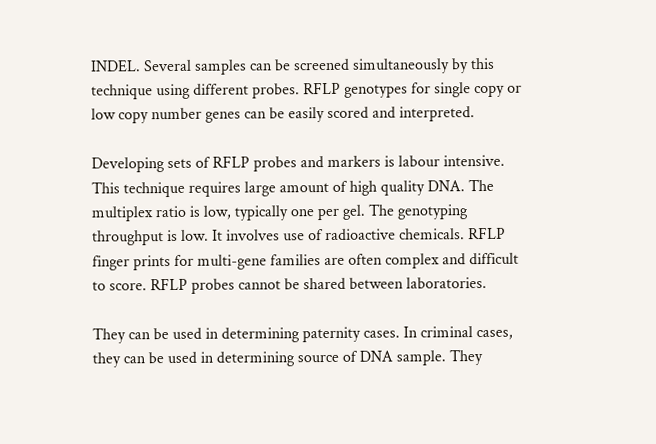INDEL. Several samples can be screened simultaneously by this technique using different probes. RFLP genotypes for single copy or low copy number genes can be easily scored and interpreted.

Developing sets of RFLP probes and markers is labour intensive. This technique requires large amount of high quality DNA. The multiplex ratio is low, typically one per gel. The genotyping throughput is low. It involves use of radioactive chemicals. RFLP finger prints for multi-gene families are often complex and difficult to score. RFLP probes cannot be shared between laboratories.

They can be used in determining paternity cases. In criminal cases, they can be used in determining source of DNA sample. They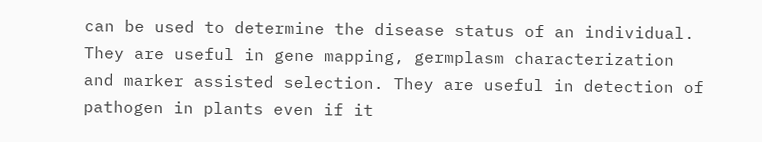can be used to determine the disease status of an individual. They are useful in gene mapping, germplasm characterization and marker assisted selection. They are useful in detection of pathogen in plants even if it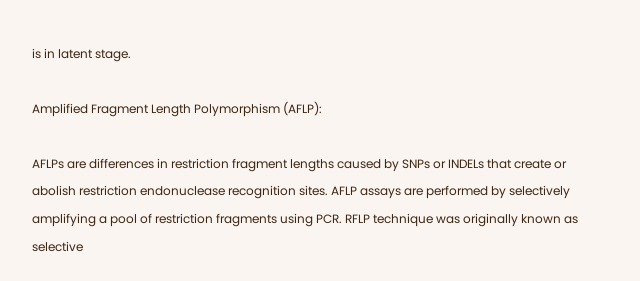is in latent stage.

Amplified Fragment Length Polymorphism (AFLP):

AFLPs are differences in restriction fragment lengths caused by SNPs or INDELs that create or abolish restriction endonuclease recognition sites. AFLP assays are performed by selectively amplifying a pool of restriction fragments using PCR. RFLP technique was originally known as selective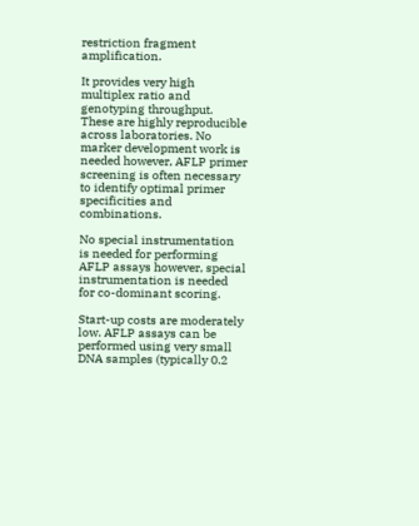restriction fragment amplification.

It provides very high multiplex ratio and genotyping throughput. These are highly reproducible across laboratories. No marker development work is needed however, AFLP primer screening is often necessary to identify optimal primer specificities and combinations.

No special instrumentation is needed for performing AFLP assays however, special instrumentation is needed for co-dominant scoring.

Start-up costs are moderately low. AFLP assays can be performed using very small DNA samples (typically 0.2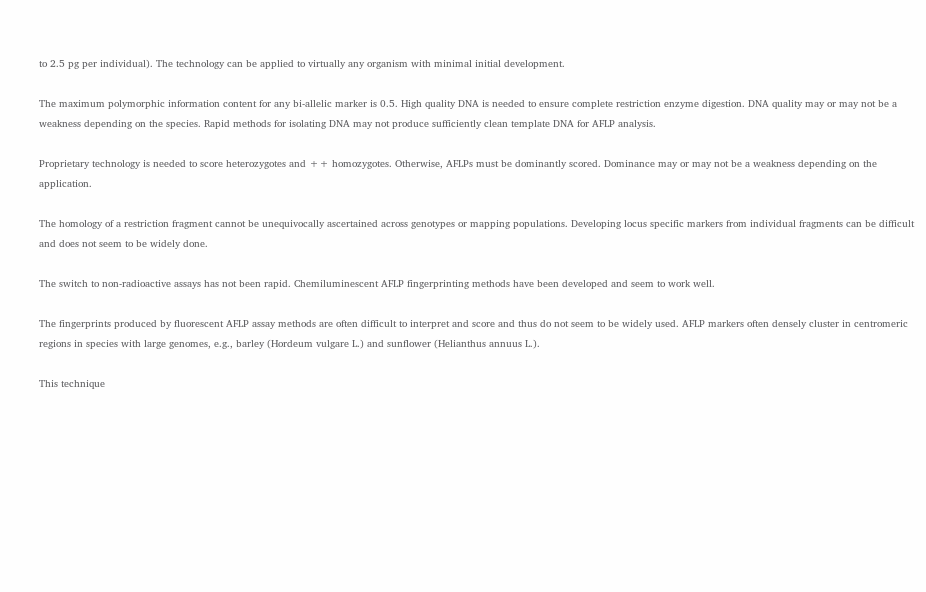to 2.5 pg per individual). The technology can be applied to virtually any organism with minimal initial development.

The maximum polymorphic information content for any bi-allelic marker is 0.5. High quality DNA is needed to ensure complete restriction enzyme digestion. DNA quality may or may not be a weakness depending on the species. Rapid methods for isolating DNA may not produce sufficiently clean template DNA for AFLP analysis.

Proprietary technology is needed to score heterozygotes and ++ homozygotes. Otherwise, AFLPs must be dominantly scored. Dominance may or may not be a weakness depending on the application.

The homology of a restriction fragment cannot be unequivocally ascertained across genotypes or mapping populations. Developing locus specific markers from individual fragments can be difficult and does not seem to be widely done.

The switch to non-radioactive assays has not been rapid. Chemiluminescent AFLP fingerprinting methods have been developed and seem to work well.

The fingerprints produced by fluorescent AFLP assay methods are often difficult to interpret and score and thus do not seem to be widely used. AFLP markers often densely cluster in centromeric regions in species with large genomes, e.g., barley (Hordeum vulgare L.) and sunflower (Helianthus annuus L.).

This technique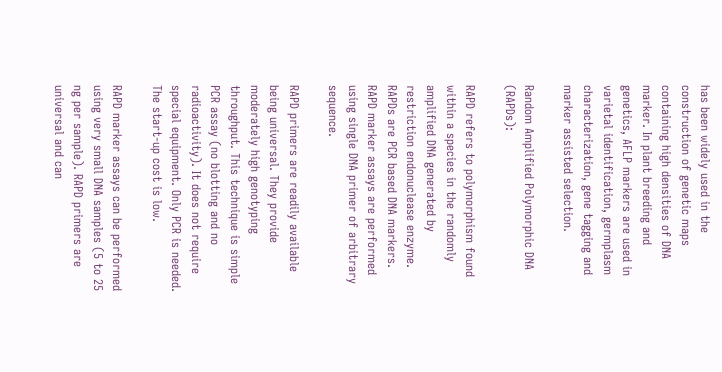has been widely used in the construction of genetic maps containing high densities of DNA marker. In plant breeding and genetics, AFLP markers are used in varietal identification, germplasm characterization, gene tagging and marker assisted selection.

Random Amplified Polymorphic DNA (RAPDs):

RAPD refers to polymorphism found within a species in the randomly amplified DNA generated by restriction endonuclease enzyme. RAPDs are PCR based DNA markers. RAPD marker assays are performed using single DNA primer of arbitrary sequence.

RAPD primers are readily available being universal. They provide moderately high genotyping throughput. This technique is simple PCR assay (no blotting and no radioactivity). It does not require special equipment. Only PCR is needed. The start-up cost is low.

RAPD marker assays can be performed using very small DNA samples (5 to 25 ng per sample). RAPD primers are universal and can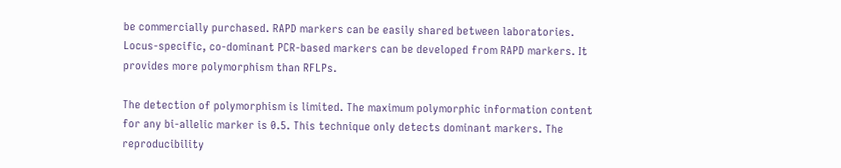be commercially purchased. RAPD markers can be easily shared between laboratories. Locus-specific, co-dominant PCR-based markers can be developed from RAPD markers. It provides more polymorphism than RFLPs.

The detection of polymorphism is limited. The maximum polymorphic information content for any bi-allelic marker is 0.5. This technique only detects dominant markers. The reproducibility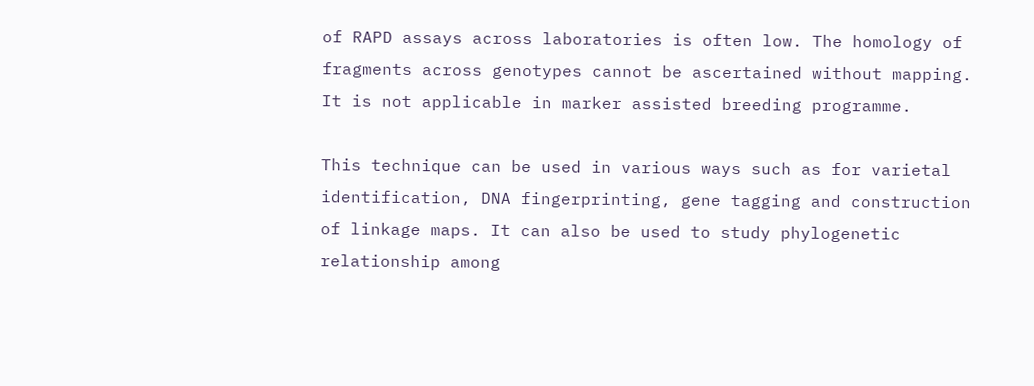of RAPD assays across laboratories is often low. The homology of fragments across genotypes cannot be ascertained without mapping. It is not applicable in marker assisted breeding programme.

This technique can be used in various ways such as for varietal identification, DNA fingerprinting, gene tagging and construction of linkage maps. It can also be used to study phylogenetic relationship among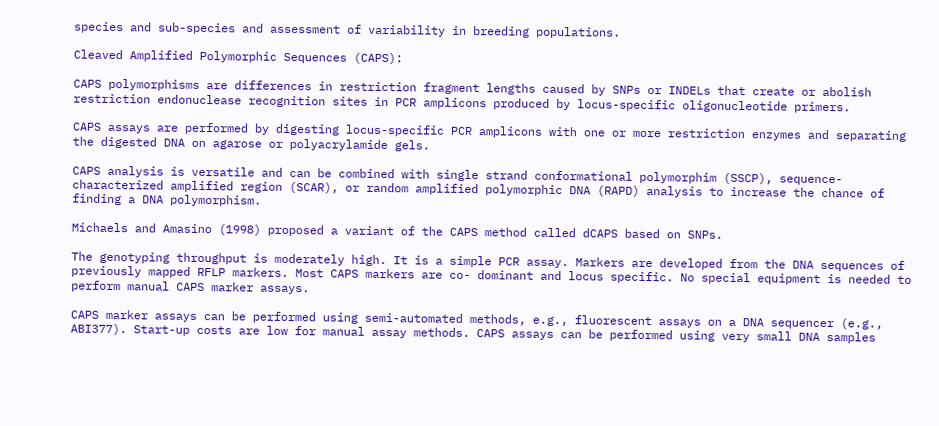species and sub-species and assessment of variability in breeding populations.

Cleaved Amplified Polymorphic Sequences (CAPS):

CAPS polymorphisms are differences in restriction fragment lengths caused by SNPs or INDELs that create or abolish restriction endonuclease recognition sites in PCR amplicons produced by locus-specific oligonucleotide primers.

CAPS assays are performed by digesting locus-specific PCR amplicons with one or more restriction enzymes and separating the digested DNA on agarose or polyacrylamide gels.

CAPS analysis is versatile and can be combined with single strand conformational polymorphim (SSCP), sequence-characterized amplified region (SCAR), or random amplified polymorphic DNA (RAPD) analysis to increase the chance of finding a DNA polymorphism.

Michaels and Amasino (1998) proposed a variant of the CAPS method called dCAPS based on SNPs.

The genotyping throughput is moderately high. It is a simple PCR assay. Markers are developed from the DNA sequences of previously mapped RFLP markers. Most CAPS markers are co- dominant and locus specific. No special equipment is needed to perform manual CAPS marker assays.

CAPS marker assays can be performed using semi-automated methods, e.g., fluorescent assays on a DNA sequencer (e.g., ABI377). Start-up costs are low for manual assay methods. CAPS assays can be performed using very small DNA samples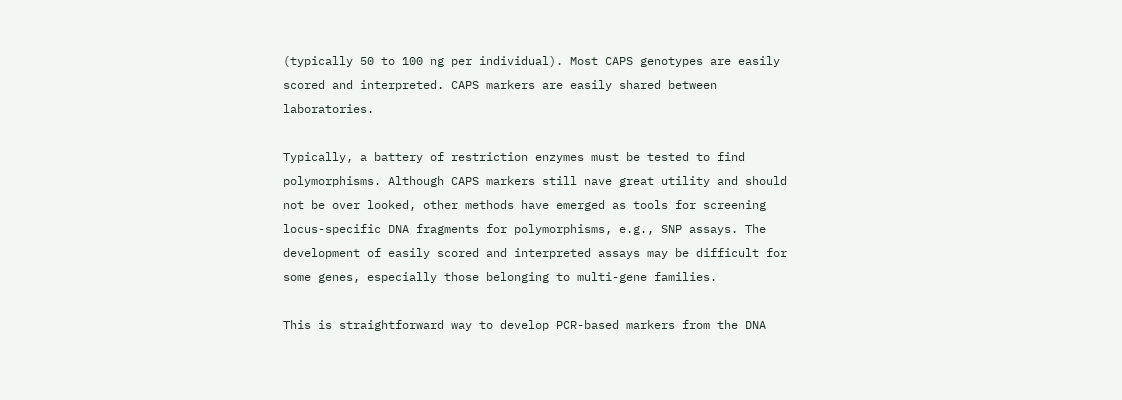(typically 50 to 100 ng per individual). Most CAPS genotypes are easily scored and interpreted. CAPS markers are easily shared between laboratories.

Typically, a battery of restriction enzymes must be tested to find polymorphisms. Although CAPS markers still nave great utility and should not be over looked, other methods have emerged as tools for screening locus-specific DNA fragments for polymorphisms, e.g., SNP assays. The development of easily scored and interpreted assays may be difficult for some genes, especially those belonging to multi-gene families.

This is straightforward way to develop PCR-based markers from the DNA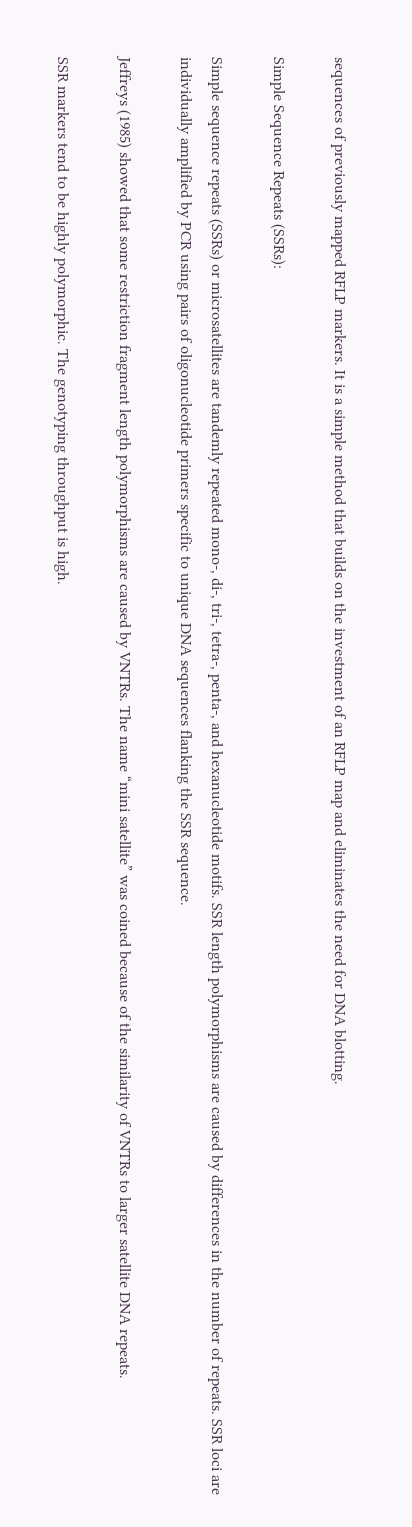sequences of previously mapped RFLP markers. It is a simple method that builds on the investment of an RFLP map and eliminates the need for DNA blotting.

Simple Sequence Repeats (SSRs):

Simple sequence repeats (SSRs) or microsatellites are tandemly repeated mono-, di-, tri-, tetra-, penta-, and hexanucleotide motifs. SSR length polymorphisms are caused by differences in the number of repeats. SSR loci are individually amplified by PCR using pairs of oligonucleotide primers specific to unique DNA sequences flanking the SSR sequence.

Jeffreys (1985) showed that some restriction fragment length polymorphisms are caused by VNTRs. The name “mini satellite” was coined because of the similarity of VNTRs to larger satellite DNA repeats.

SSR markers tend to be highly polymorphic. The genotyping throughput is high.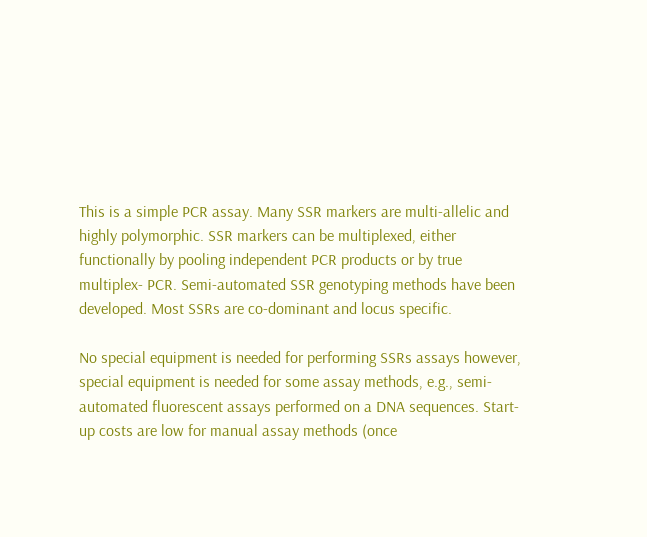This is a simple PCR assay. Many SSR markers are multi-allelic and highly polymorphic. SSR markers can be multiplexed, either functionally by pooling independent PCR products or by true multiplex- PCR. Semi-automated SSR genotyping methods have been developed. Most SSRs are co-dominant and locus specific.

No special equipment is needed for performing SSRs assays however, special equipment is needed for some assay methods, e.g., semi-automated fluorescent assays performed on a DNA sequences. Start-up costs are low for manual assay methods (once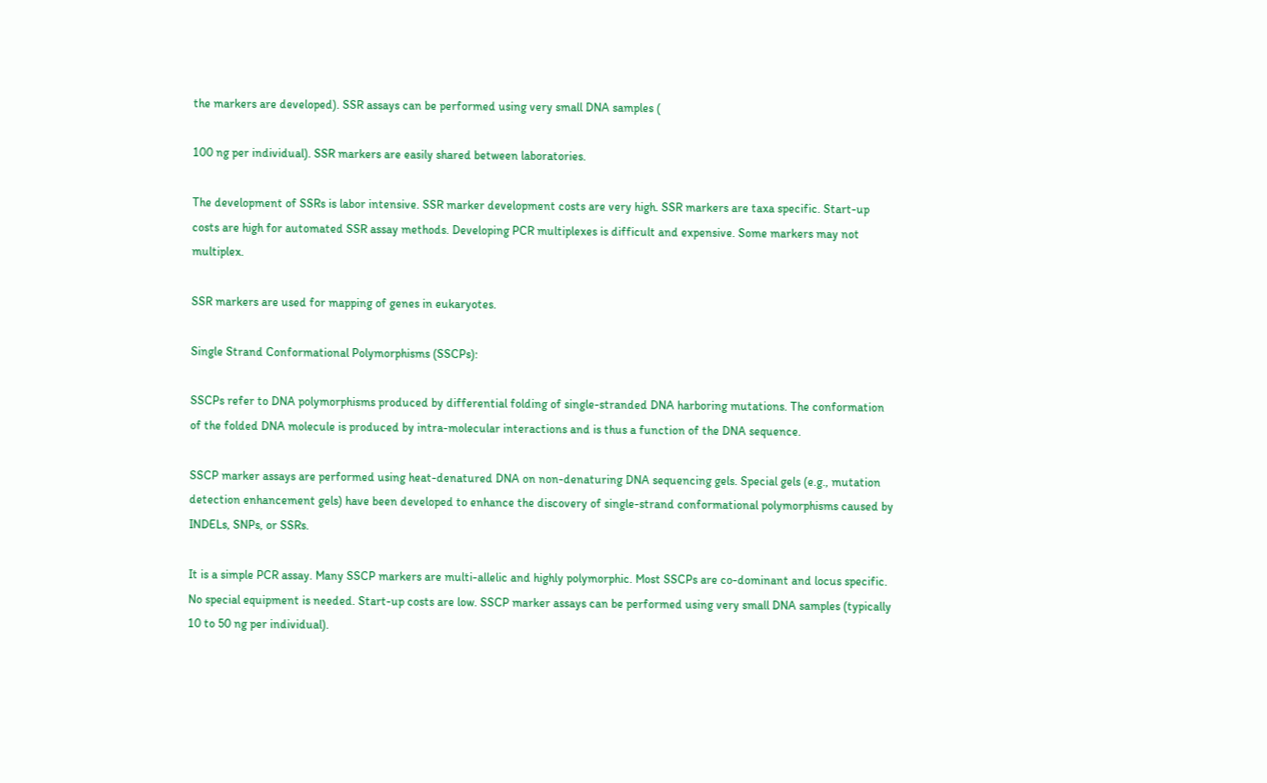the markers are developed). SSR assays can be performed using very small DNA samples (

100 ng per individual). SSR markers are easily shared between laboratories.

The development of SSRs is labor intensive. SSR marker development costs are very high. SSR markers are taxa specific. Start-up costs are high for automated SSR assay methods. Developing PCR multiplexes is difficult and expensive. Some markers may not multiplex.

SSR markers are used for mapping of genes in eukaryotes.

Single Strand Conformational Polymorphisms (SSCPs):

SSCPs refer to DNA polymorphisms produced by differential folding of single-stranded DNA harboring mutations. The conformation of the folded DNA molecule is produced by intra-molecular interactions and is thus a function of the DNA sequence.

SSCP marker assays are performed using heat-denatured DNA on non-denaturing DNA sequencing gels. Special gels (e.g., mutation detection enhancement gels) have been developed to enhance the discovery of single-strand conformational polymorphisms caused by INDELs, SNPs, or SSRs.

It is a simple PCR assay. Many SSCP markers are multi-allelic and highly polymorphic. Most SSCPs are co-dominant and locus specific. No special equipment is needed. Start-up costs are low. SSCP marker assays can be performed using very small DNA samples (typically 10 to 50 ng per individual).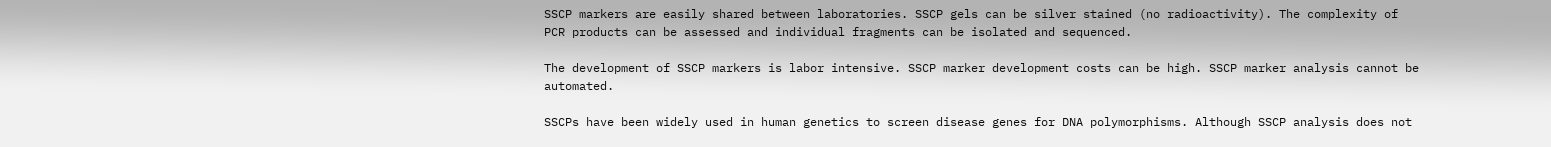SSCP markers are easily shared between laboratories. SSCP gels can be silver stained (no radioactivity). The complexity of PCR products can be assessed and individual fragments can be isolated and sequenced.

The development of SSCP markers is labor intensive. SSCP marker development costs can be high. SSCP marker analysis cannot be automated.

SSCPs have been widely used in human genetics to screen disease genes for DNA polymorphisms. Although SSCP analysis does not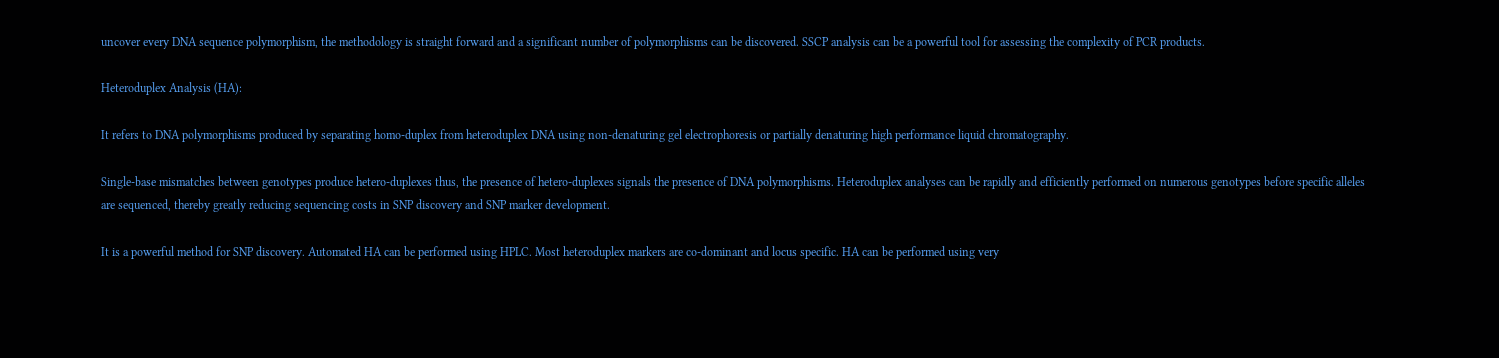uncover every DNA sequence polymorphism, the methodology is straight forward and a significant number of polymorphisms can be discovered. SSCP analysis can be a powerful tool for assessing the complexity of PCR products.

Heteroduplex Analysis (HA):

It refers to DNA polymorphisms produced by separating homo-duplex from heteroduplex DNA using non-denaturing gel electrophoresis or partially denaturing high performance liquid chromatography.

Single-base mismatches between genotypes produce hetero-duplexes thus, the presence of hetero-duplexes signals the presence of DNA polymorphisms. Heteroduplex analyses can be rapidly and efficiently performed on numerous genotypes before specific alleles are sequenced, thereby greatly reducing sequencing costs in SNP discovery and SNP marker development.

It is a powerful method for SNP discovery. Automated HA can be performed using HPLC. Most heteroduplex markers are co-dominant and locus specific. HA can be performed using very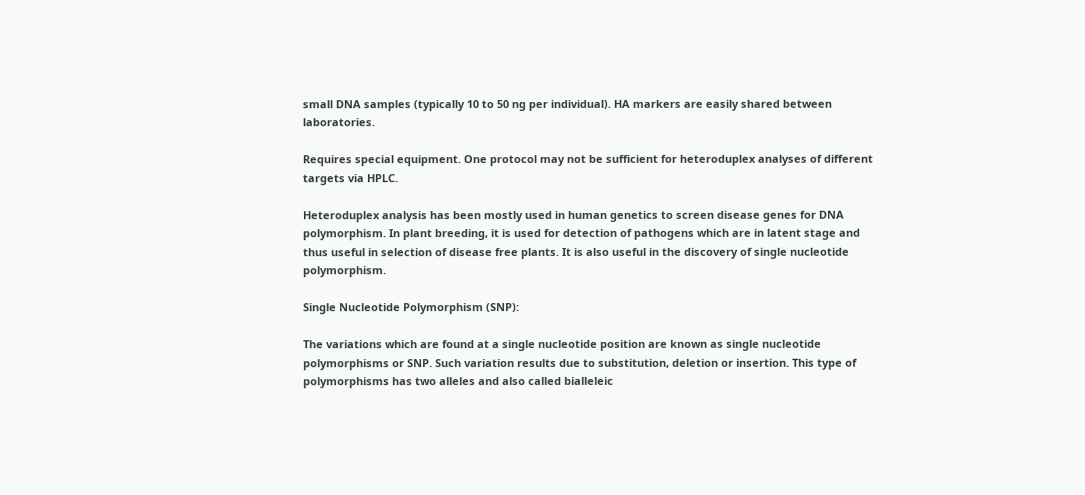small DNA samples (typically 10 to 50 ng per individual). HA markers are easily shared between laboratories.

Requires special equipment. One protocol may not be sufficient for heteroduplex analyses of different targets via HPLC.

Heteroduplex analysis has been mostly used in human genetics to screen disease genes for DNA polymorphism. In plant breeding, it is used for detection of pathogens which are in latent stage and thus useful in selection of disease free plants. It is also useful in the discovery of single nucleotide polymorphism.

Single Nucleotide Polymorphism (SNP):

The variations which are found at a single nucleotide position are known as single nucleotide polymorphisms or SNP. Such variation results due to substitution, deletion or insertion. This type of polymorphisms has two alleles and also called bialleleic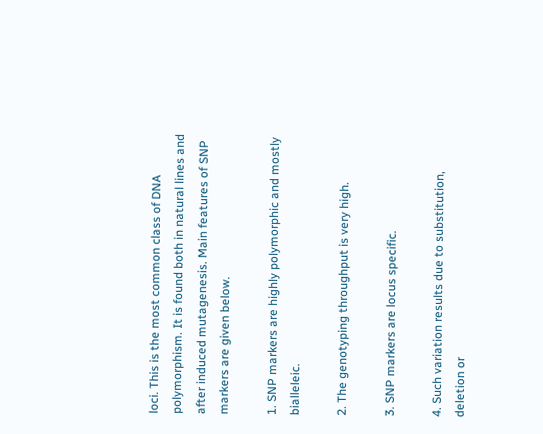loci. This is the most common class of DNA polymorphism. It is found both in natural lines and after induced mutagenesis. Main features of SNP markers are given below.

1. SNP markers are highly polymorphic and mostly bialleleic.

2. The genotyping throughput is very high.

3. SNP markers are locus specific.

4. Such variation results due to substitution, deletion or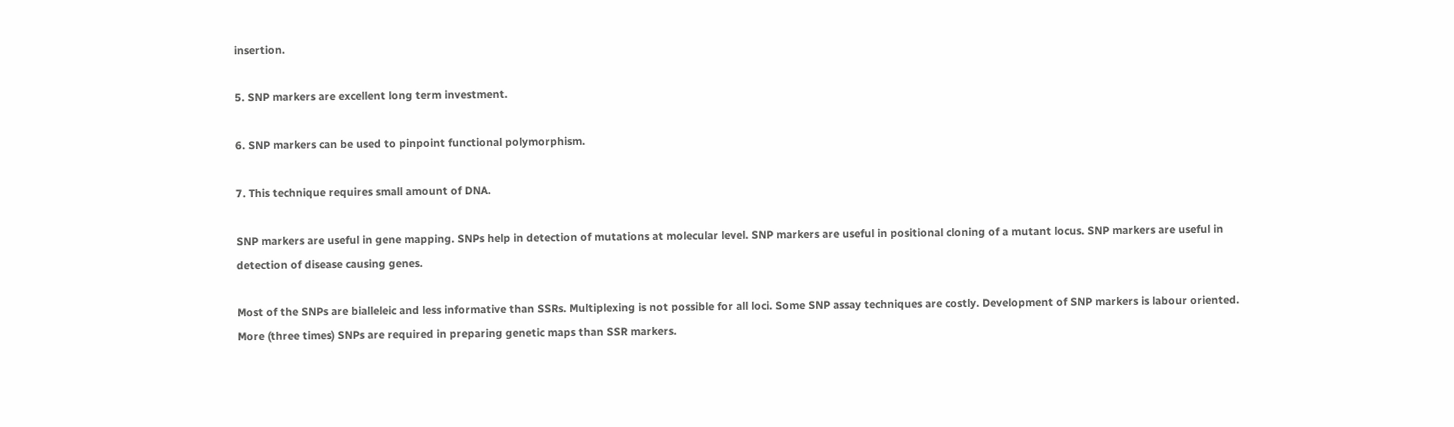insertion.

5. SNP markers are excellent long term investment.

6. SNP markers can be used to pinpoint functional polymorphism.

7. This technique requires small amount of DNA.

SNP markers are useful in gene mapping. SNPs help in detection of mutations at molecular level. SNP markers are useful in positional cloning of a mutant locus. SNP markers are useful in detection of disease causing genes.

Most of the SNPs are bialleleic and less informative than SSRs. Multiplexing is not possible for all loci. Some SNP assay techniques are costly. Development of SNP markers is labour oriented. More (three times) SNPs are required in preparing genetic maps than SSR markers.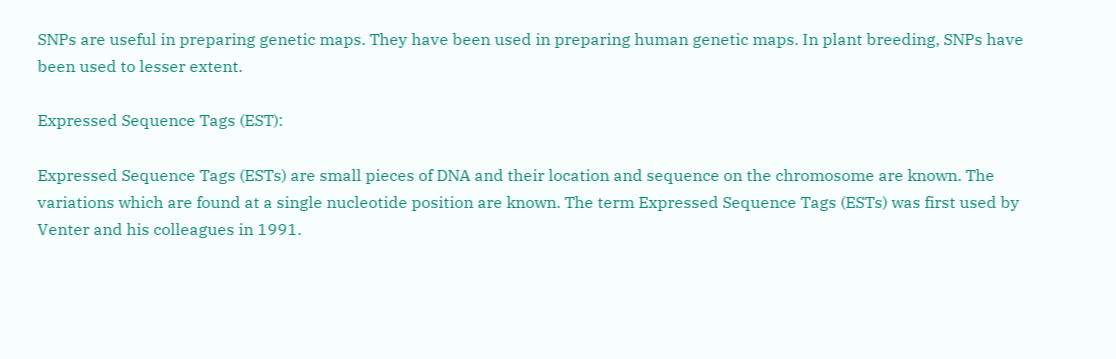SNPs are useful in preparing genetic maps. They have been used in preparing human genetic maps. In plant breeding, SNPs have been used to lesser extent.

Expressed Sequence Tags (EST):

Expressed Sequence Tags (ESTs) are small pieces of DNA and their location and sequence on the chromosome are known. The variations which are found at a single nucleotide position are known. The term Expressed Sequence Tags (ESTs) was first used by Venter and his colleagues in 1991.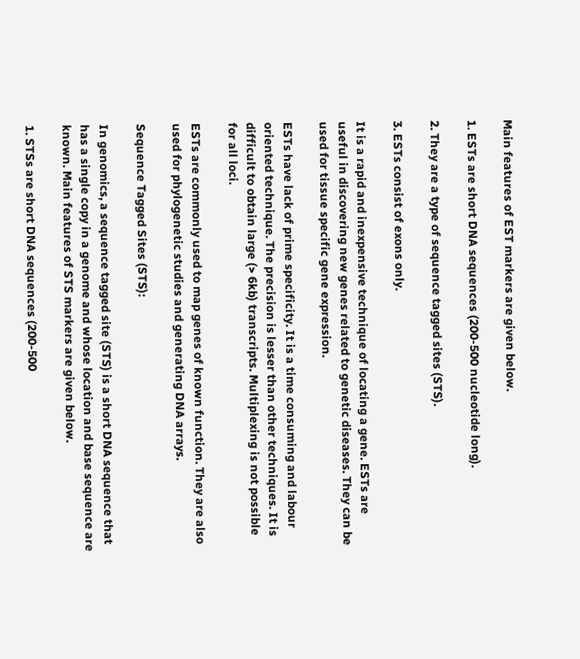Main features of EST markers are given below.

1. ESTs are short DNA sequences (200-500 nucleotide long).

2. They are a type of sequence tagged sites (STS).

3. ESTs consist of exons only.

It is a rapid and inexpensive technique of locating a gene. ESTs are useful in discovering new genes related to genetic diseases. They can be used for tissue specific gene expression.

ESTs have lack of prime specificity. It is a time consuming and labour oriented technique. The precision is lesser than other techniques. It is difficult to obtain large (> 6kb) transcripts. Multiplexing is not possible for all loci.

ESTs are commonly used to map genes of known function. They are also used for phylogenetic studies and generating DNA arrays.

Sequence Tagged Sites (STS):

In genomics, a sequence tagged site (STS) is a short DNA sequence that has a single copy in a genome and whose location and base sequence are known. Main features of STS markers are given below.

1. STSs are short DNA sequences (200-500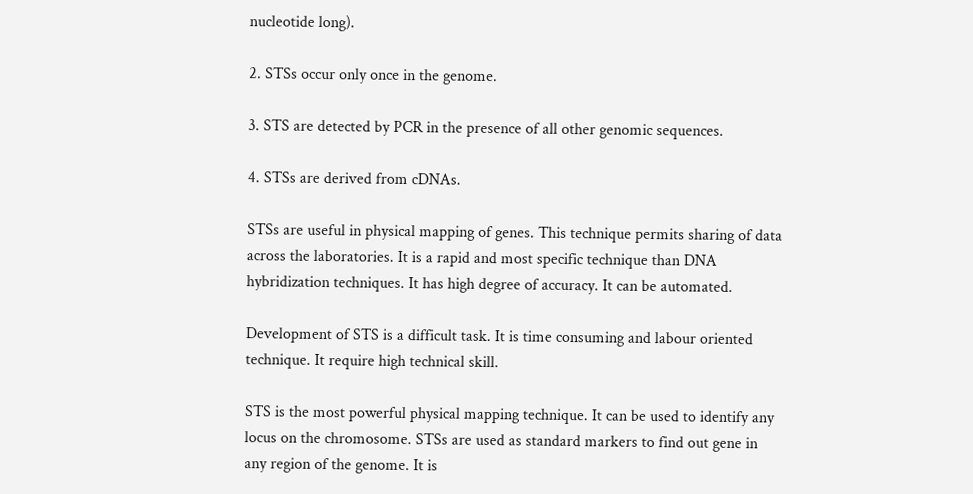nucleotide long).

2. STSs occur only once in the genome.

3. STS are detected by PCR in the presence of all other genomic sequences.

4. STSs are derived from cDNAs.

STSs are useful in physical mapping of genes. This technique permits sharing of data across the laboratories. It is a rapid and most specific technique than DNA hybridization techniques. It has high degree of accuracy. It can be automated.

Development of STS is a difficult task. It is time consuming and labour oriented technique. It require high technical skill.

STS is the most powerful physical mapping technique. It can be used to identify any locus on the chromosome. STSs are used as standard markers to find out gene in any region of the genome. It is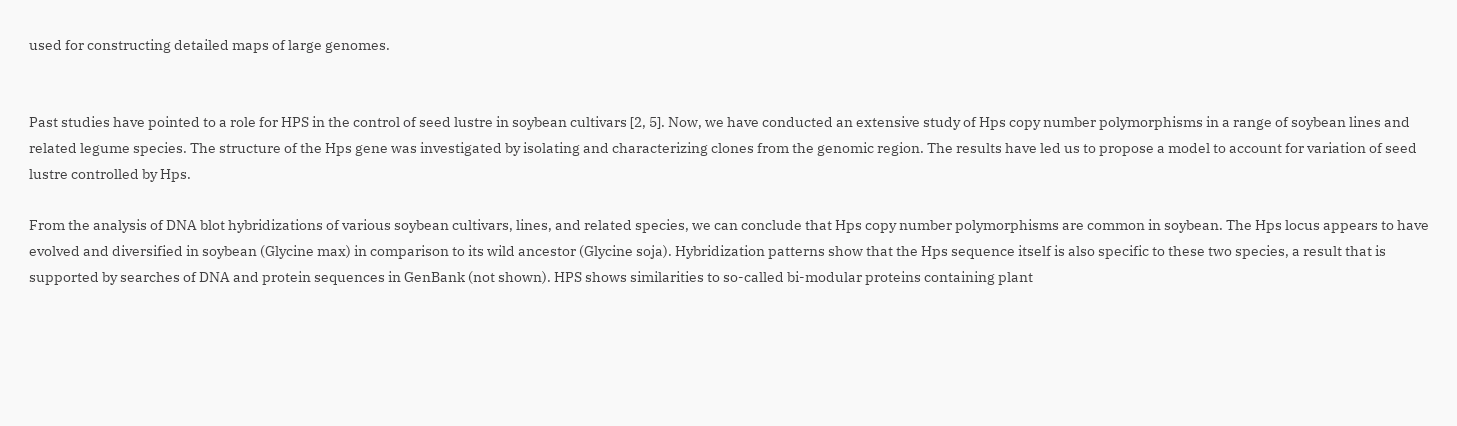used for constructing detailed maps of large genomes.


Past studies have pointed to a role for HPS in the control of seed lustre in soybean cultivars [2, 5]. Now, we have conducted an extensive study of Hps copy number polymorphisms in a range of soybean lines and related legume species. The structure of the Hps gene was investigated by isolating and characterizing clones from the genomic region. The results have led us to propose a model to account for variation of seed lustre controlled by Hps.

From the analysis of DNA blot hybridizations of various soybean cultivars, lines, and related species, we can conclude that Hps copy number polymorphisms are common in soybean. The Hps locus appears to have evolved and diversified in soybean (Glycine max) in comparison to its wild ancestor (Glycine soja). Hybridization patterns show that the Hps sequence itself is also specific to these two species, a result that is supported by searches of DNA and protein sequences in GenBank (not shown). HPS shows similarities to so-called bi-modular proteins containing plant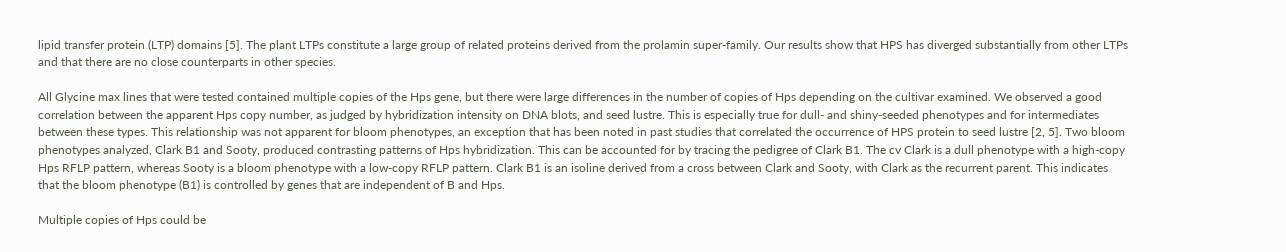lipid transfer protein (LTP) domains [5]. The plant LTPs constitute a large group of related proteins derived from the prolamin super-family. Our results show that HPS has diverged substantially from other LTPs and that there are no close counterparts in other species.

All Glycine max lines that were tested contained multiple copies of the Hps gene, but there were large differences in the number of copies of Hps depending on the cultivar examined. We observed a good correlation between the apparent Hps copy number, as judged by hybridization intensity on DNA blots, and seed lustre. This is especially true for dull- and shiny-seeded phenotypes and for intermediates between these types. This relationship was not apparent for bloom phenotypes, an exception that has been noted in past studies that correlated the occurrence of HPS protein to seed lustre [2, 5]. Two bloom phenotypes analyzed, Clark B1 and Sooty, produced contrasting patterns of Hps hybridization. This can be accounted for by tracing the pedigree of Clark B1. The cv Clark is a dull phenotype with a high-copy Hps RFLP pattern, whereas Sooty is a bloom phenotype with a low-copy RFLP pattern. Clark B1 is an isoline derived from a cross between Clark and Sooty, with Clark as the recurrent parent. This indicates that the bloom phenotype (B1) is controlled by genes that are independent of B and Hps.

Multiple copies of Hps could be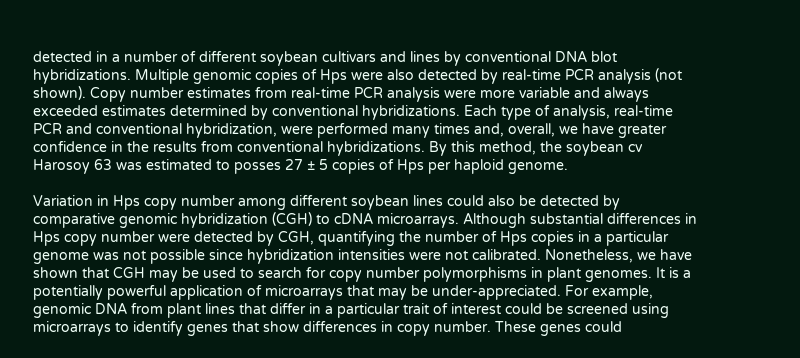detected in a number of different soybean cultivars and lines by conventional DNA blot hybridizations. Multiple genomic copies of Hps were also detected by real-time PCR analysis (not shown). Copy number estimates from real-time PCR analysis were more variable and always exceeded estimates determined by conventional hybridizations. Each type of analysis, real-time PCR and conventional hybridization, were performed many times and, overall, we have greater confidence in the results from conventional hybridizations. By this method, the soybean cv Harosoy 63 was estimated to posses 27 ± 5 copies of Hps per haploid genome.

Variation in Hps copy number among different soybean lines could also be detected by comparative genomic hybridization (CGH) to cDNA microarrays. Although substantial differences in Hps copy number were detected by CGH, quantifying the number of Hps copies in a particular genome was not possible since hybridization intensities were not calibrated. Nonetheless, we have shown that CGH may be used to search for copy number polymorphisms in plant genomes. It is a potentially powerful application of microarrays that may be under-appreciated. For example, genomic DNA from plant lines that differ in a particular trait of interest could be screened using microarrays to identify genes that show differences in copy number. These genes could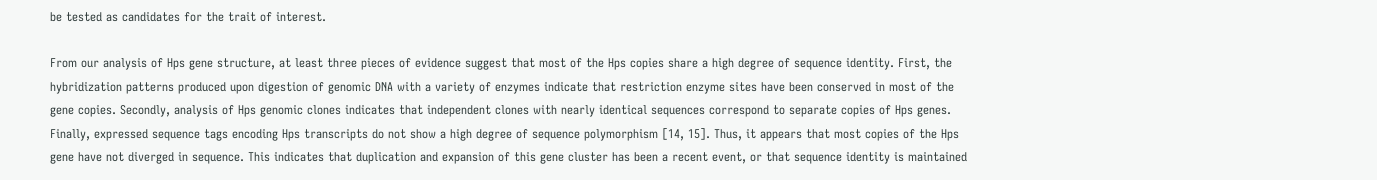be tested as candidates for the trait of interest.

From our analysis of Hps gene structure, at least three pieces of evidence suggest that most of the Hps copies share a high degree of sequence identity. First, the hybridization patterns produced upon digestion of genomic DNA with a variety of enzymes indicate that restriction enzyme sites have been conserved in most of the gene copies. Secondly, analysis of Hps genomic clones indicates that independent clones with nearly identical sequences correspond to separate copies of Hps genes. Finally, expressed sequence tags encoding Hps transcripts do not show a high degree of sequence polymorphism [14, 15]. Thus, it appears that most copies of the Hps gene have not diverged in sequence. This indicates that duplication and expansion of this gene cluster has been a recent event, or that sequence identity is maintained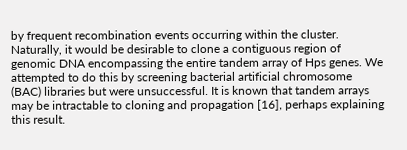by frequent recombination events occurring within the cluster. Naturally, it would be desirable to clone a contiguous region of genomic DNA encompassing the entire tandem array of Hps genes. We attempted to do this by screening bacterial artificial chromosome (BAC) libraries but were unsuccessful. It is known that tandem arrays may be intractable to cloning and propagation [16], perhaps explaining this result.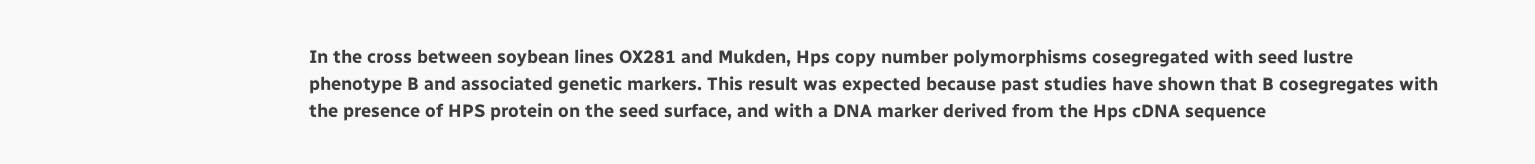In the cross between soybean lines OX281 and Mukden, Hps copy number polymorphisms cosegregated with seed lustre phenotype B and associated genetic markers. This result was expected because past studies have shown that B cosegregates with the presence of HPS protein on the seed surface, and with a DNA marker derived from the Hps cDNA sequence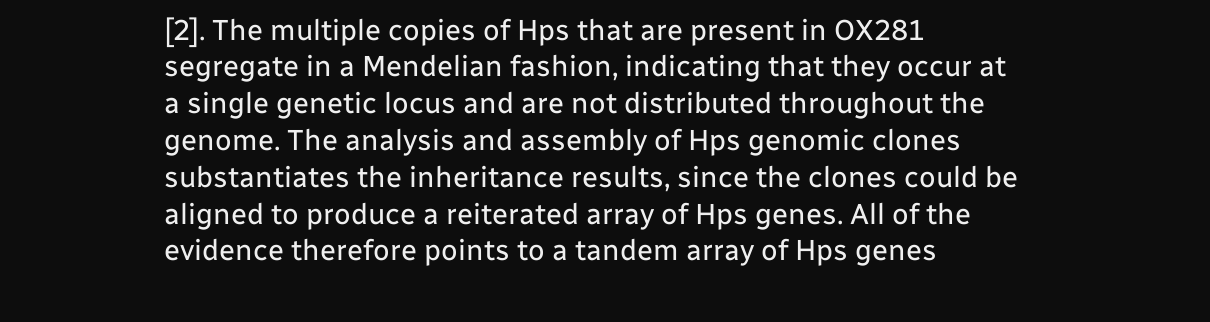[2]. The multiple copies of Hps that are present in OX281 segregate in a Mendelian fashion, indicating that they occur at a single genetic locus and are not distributed throughout the genome. The analysis and assembly of Hps genomic clones substantiates the inheritance results, since the clones could be aligned to produce a reiterated array of Hps genes. All of the evidence therefore points to a tandem array of Hps genes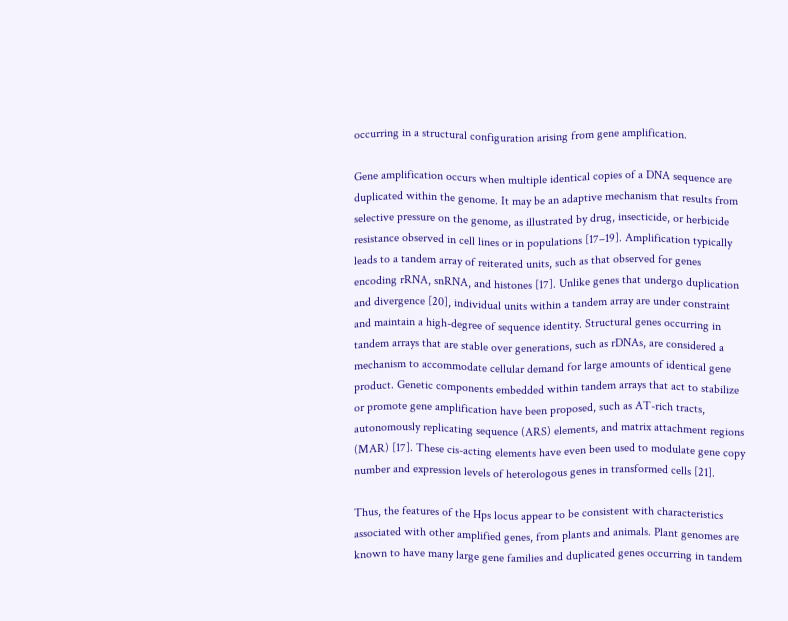occurring in a structural configuration arising from gene amplification.

Gene amplification occurs when multiple identical copies of a DNA sequence are duplicated within the genome. It may be an adaptive mechanism that results from selective pressure on the genome, as illustrated by drug, insecticide, or herbicide resistance observed in cell lines or in populations [17–19]. Amplification typically leads to a tandem array of reiterated units, such as that observed for genes encoding rRNA, snRNA, and histones [17]. Unlike genes that undergo duplication and divergence [20], individual units within a tandem array are under constraint and maintain a high-degree of sequence identity. Structural genes occurring in tandem arrays that are stable over generations, such as rDNAs, are considered a mechanism to accommodate cellular demand for large amounts of identical gene product. Genetic components embedded within tandem arrays that act to stabilize or promote gene amplification have been proposed, such as AT-rich tracts, autonomously replicating sequence (ARS) elements, and matrix attachment regions (MAR) [17]. These cis-acting elements have even been used to modulate gene copy number and expression levels of heterologous genes in transformed cells [21].

Thus, the features of the Hps locus appear to be consistent with characteristics associated with other amplified genes, from plants and animals. Plant genomes are known to have many large gene families and duplicated genes occurring in tandem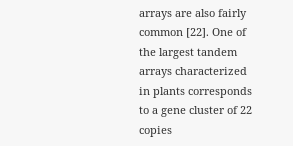arrays are also fairly common [22]. One of the largest tandem arrays characterized in plants corresponds to a gene cluster of 22 copies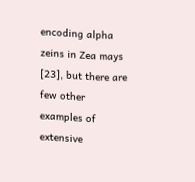encoding alpha zeins in Zea mays [23], but there are few other examples of extensive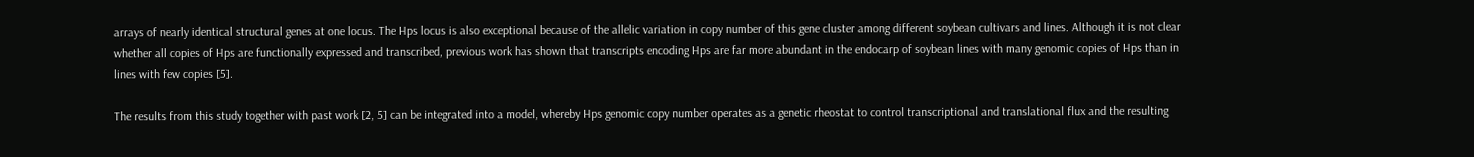arrays of nearly identical structural genes at one locus. The Hps locus is also exceptional because of the allelic variation in copy number of this gene cluster among different soybean cultivars and lines. Although it is not clear whether all copies of Hps are functionally expressed and transcribed, previous work has shown that transcripts encoding Hps are far more abundant in the endocarp of soybean lines with many genomic copies of Hps than in lines with few copies [5].

The results from this study together with past work [2, 5] can be integrated into a model, whereby Hps genomic copy number operates as a genetic rheostat to control transcriptional and translational flux and the resulting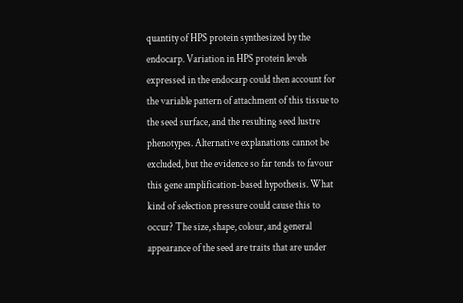quantity of HPS protein synthesized by the endocarp. Variation in HPS protein levels expressed in the endocarp could then account for the variable pattern of attachment of this tissue to the seed surface, and the resulting seed lustre phenotypes. Alternative explanations cannot be excluded, but the evidence so far tends to favour this gene amplification-based hypothesis. What kind of selection pressure could cause this to occur? The size, shape, colour, and general appearance of the seed are traits that are under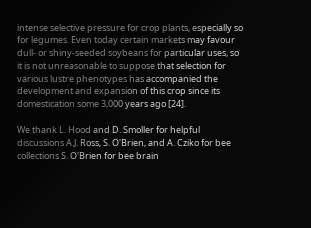intense selective pressure for crop plants, especially so for legumes. Even today certain markets may favour dull- or shiny-seeded soybeans for particular uses, so it is not unreasonable to suppose that selection for various lustre phenotypes has accompanied the development and expansion of this crop since its domestication some 3,000 years ago [24].

We thank L. Hood and D. Smoller for helpful discussions A.J. Ross, S. O'Brien, and A. Cziko for bee collections S. O'Brien for bee brain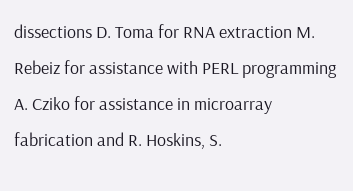dissections D. Toma for RNA extraction M. Rebeiz for assistance with PERL programming A. Cziko for assistance in microarray fabrication and R. Hoskins, S.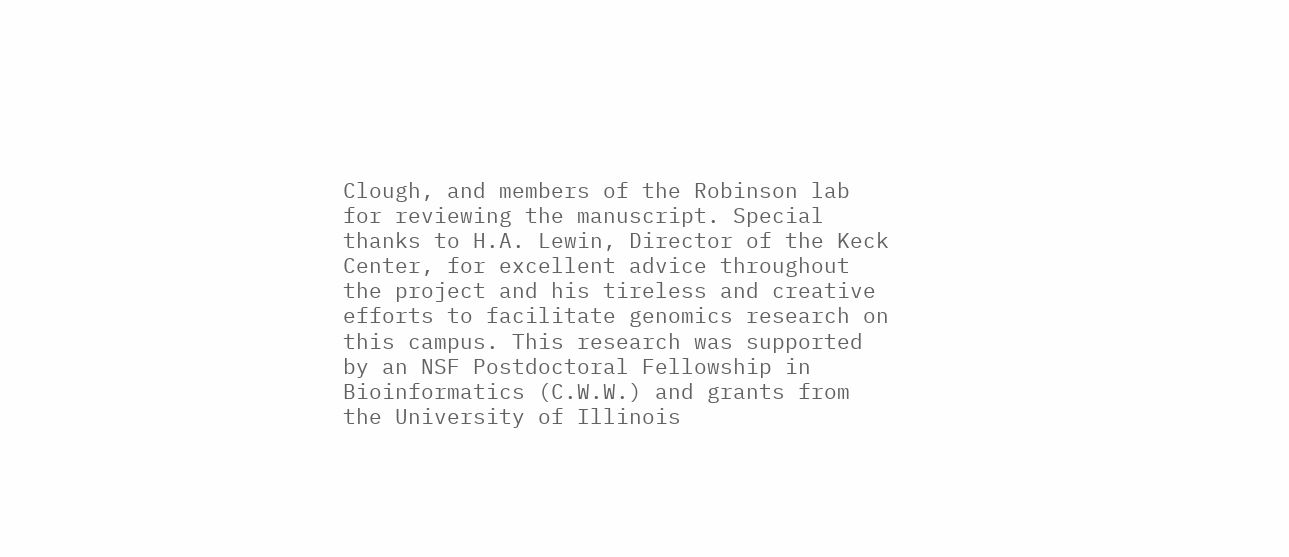Clough, and members of the Robinson lab for reviewing the manuscript. Special thanks to H.A. Lewin, Director of the Keck Center, for excellent advice throughout the project and his tireless and creative efforts to facilitate genomics research on this campus. This research was supported by an NSF Postdoctoral Fellowship in Bioinformatics (C.W.W.) and grants from the University of Illinois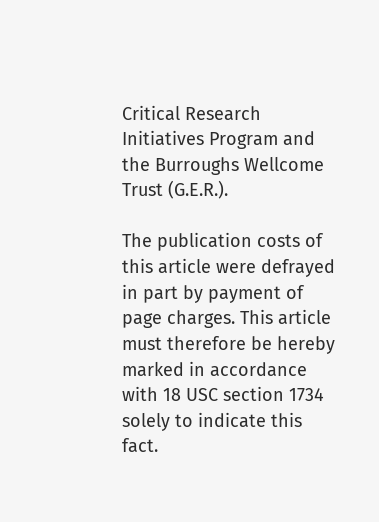Critical Research Initiatives Program and the Burroughs Wellcome Trust (G.E.R.).

The publication costs of this article were defrayed in part by payment of page charges. This article must therefore be hereby marked in accordance with 18 USC section 1734 solely to indicate this fact.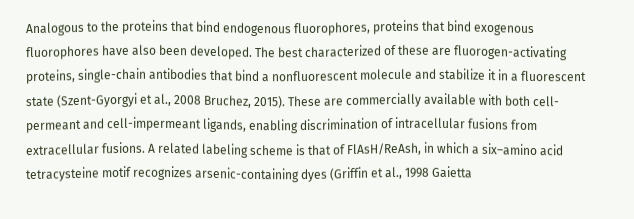Analogous to the proteins that bind endogenous fluorophores, proteins that bind exogenous fluorophores have also been developed. The best characterized of these are fluorogen-activating proteins, single-chain antibodies that bind a nonfluorescent molecule and stabilize it in a fluorescent state (Szent-Gyorgyi et al., 2008 Bruchez, 2015). These are commercially available with both cell-permeant and cell-impermeant ligands, enabling discrimination of intracellular fusions from extracellular fusions. A related labeling scheme is that of FlAsH/ReAsh, in which a six–amino acid tetracysteine motif recognizes arsenic-containing dyes (Griffin et al., 1998 Gaietta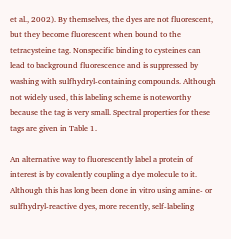et al., 2002). By themselves, the dyes are not fluorescent, but they become fluorescent when bound to the tetracysteine tag. Nonspecific binding to cysteines can lead to background fluorescence and is suppressed by washing with sulfhydryl-containing compounds. Although not widely used, this labeling scheme is noteworthy because the tag is very small. Spectral properties for these tags are given in Table 1.

An alternative way to fluorescently label a protein of interest is by covalently coupling a dye molecule to it. Although this has long been done in vitro using amine- or sulfhydryl-reactive dyes, more recently, self-labeling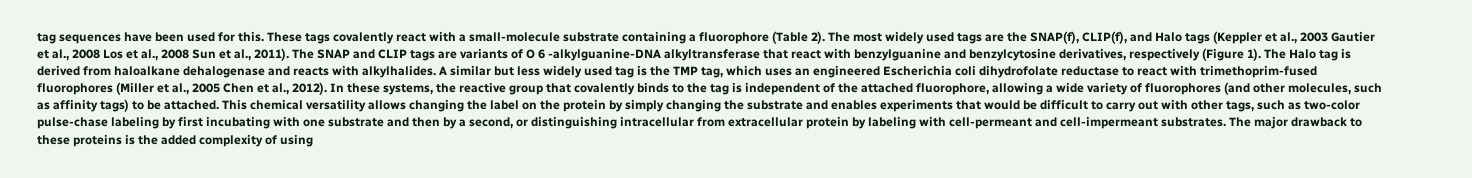tag sequences have been used for this. These tags covalently react with a small-molecule substrate containing a fluorophore (Table 2). The most widely used tags are the SNAP(f), CLIP(f), and Halo tags (Keppler et al., 2003 Gautier et al., 2008 Los et al., 2008 Sun et al., 2011). The SNAP and CLIP tags are variants of O 6 -alkylguanine-DNA alkyltransferase that react with benzylguanine and benzylcytosine derivatives, respectively (Figure 1). The Halo tag is derived from haloalkane dehalogenase and reacts with alkylhalides. A similar but less widely used tag is the TMP tag, which uses an engineered Escherichia coli dihydrofolate reductase to react with trimethoprim-fused fluorophores (Miller et al., 2005 Chen et al., 2012). In these systems, the reactive group that covalently binds to the tag is independent of the attached fluorophore, allowing a wide variety of fluorophores (and other molecules, such as affinity tags) to be attached. This chemical versatility allows changing the label on the protein by simply changing the substrate and enables experiments that would be difficult to carry out with other tags, such as two-color pulse-chase labeling by first incubating with one substrate and then by a second, or distinguishing intracellular from extracellular protein by labeling with cell-permeant and cell-impermeant substrates. The major drawback to these proteins is the added complexity of using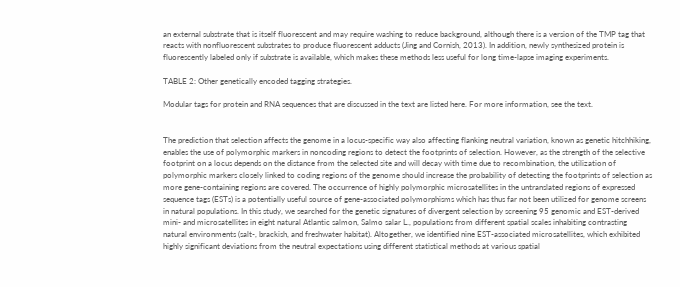an external substrate that is itself fluorescent and may require washing to reduce background, although there is a version of the TMP tag that reacts with nonfluorescent substrates to produce fluorescent adducts (Jing and Cornish, 2013). In addition, newly synthesized protein is fluorescently labeled only if substrate is available, which makes these methods less useful for long time-lapse imaging experiments.

TABLE 2: Other genetically encoded tagging strategies.

Modular tags for protein and RNA sequences that are discussed in the text are listed here. For more information, see the text.


The prediction that selection affects the genome in a locus-specific way also affecting flanking neutral variation, known as genetic hitchhiking, enables the use of polymorphic markers in noncoding regions to detect the footprints of selection. However, as the strength of the selective footprint on a locus depends on the distance from the selected site and will decay with time due to recombination, the utilization of polymorphic markers closely linked to coding regions of the genome should increase the probability of detecting the footprints of selection as more gene-containing regions are covered. The occurrence of highly polymorphic microsatellites in the untranslated regions of expressed sequence tags (ESTs) is a potentially useful source of gene-associated polymorphisms which has thus far not been utilized for genome screens in natural populations. In this study, we searched for the genetic signatures of divergent selection by screening 95 genomic and EST-derived mini- and microsatellites in eight natural Atlantic salmon, Salmo salar L., populations from different spatial scales inhabiting contrasting natural environments (salt-, brackish, and freshwater habitat). Altogether, we identified nine EST-associated microsatellites, which exhibited highly significant deviations from the neutral expectations using different statistical methods at various spatial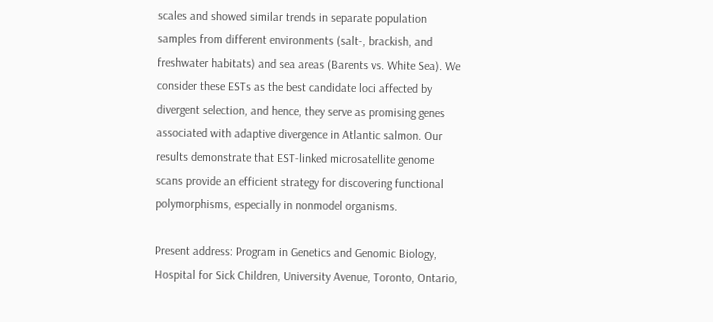scales and showed similar trends in separate population samples from different environments (salt-, brackish, and freshwater habitats) and sea areas (Barents vs. White Sea). We consider these ESTs as the best candidate loci affected by divergent selection, and hence, they serve as promising genes associated with adaptive divergence in Atlantic salmon. Our results demonstrate that EST-linked microsatellite genome scans provide an efficient strategy for discovering functional polymorphisms, especially in nonmodel organisms.

Present address: Program in Genetics and Genomic Biology, Hospital for Sick Children, University Avenue, Toronto, Ontario,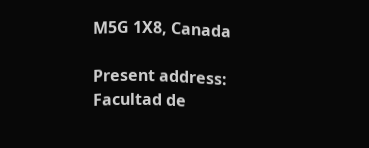M5G 1X8, Canada

Present address: Facultad de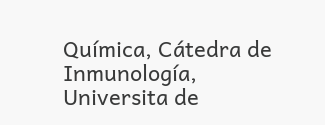Química, Cátedra de Inmunología, Universita de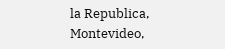la Republica, Montevideo,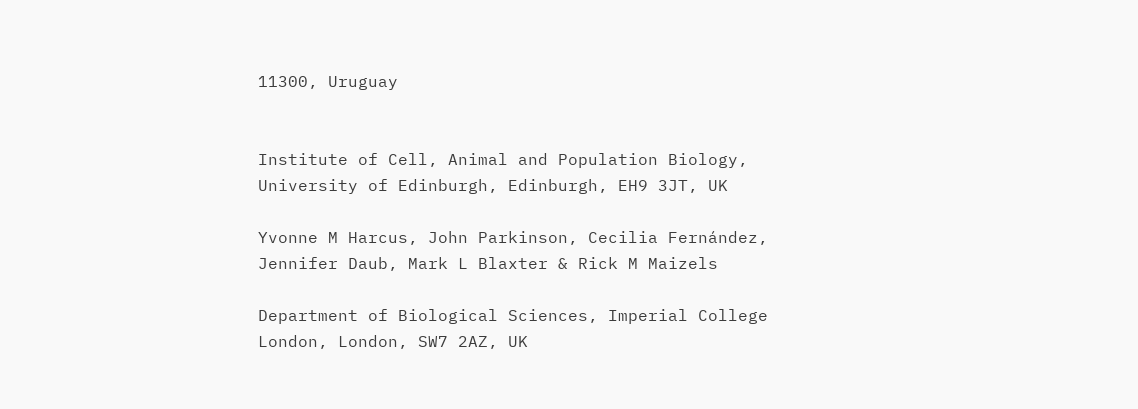11300, Uruguay


Institute of Cell, Animal and Population Biology, University of Edinburgh, Edinburgh, EH9 3JT, UK

Yvonne M Harcus, John Parkinson, Cecilia Fernández, Jennifer Daub, Mark L Blaxter & Rick M Maizels

Department of Biological Sciences, Imperial College London, London, SW7 2AZ, UK